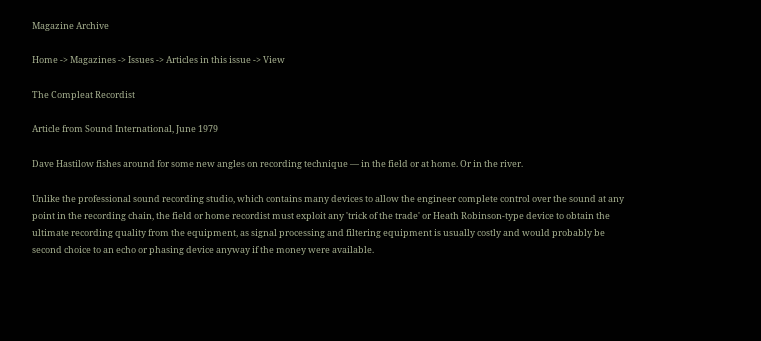Magazine Archive

Home -> Magazines -> Issues -> Articles in this issue -> View

The Compleat Recordist

Article from Sound International, June 1979

Dave Hastilow fishes around for some new angles on recording technique — in the field or at home. Or in the river.

Unlike the professional sound recording studio, which contains many devices to allow the engineer complete control over the sound at any point in the recording chain, the field or home recordist must exploit any 'trick of the trade' or Heath Robinson-type device to obtain the ultimate recording quality from the equipment, as signal processing and filtering equipment is usually costly and would probably be second choice to an echo or phasing device anyway if the money were available.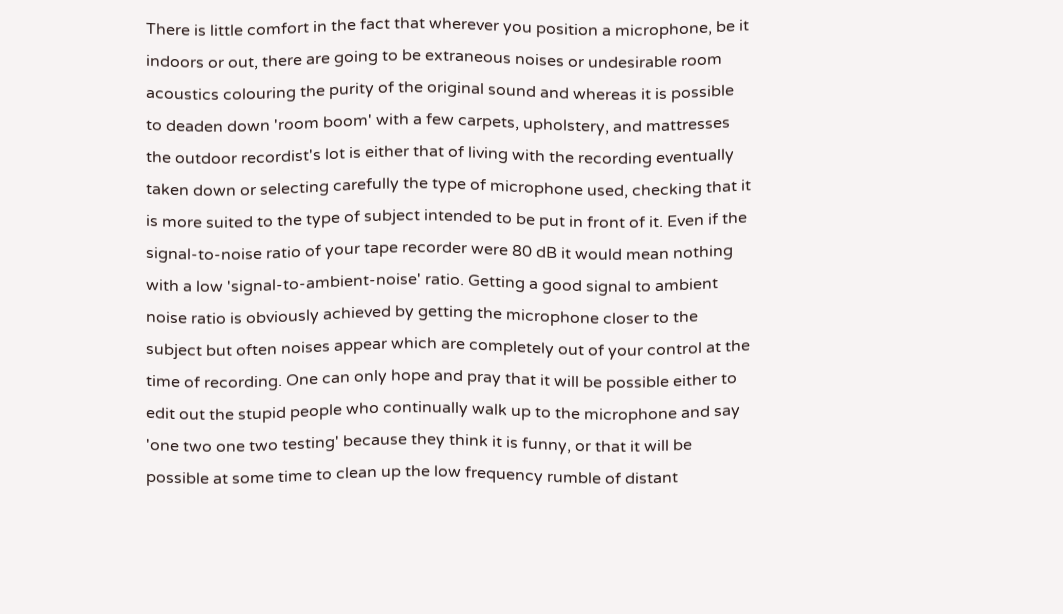There is little comfort in the fact that wherever you position a microphone, be it indoors or out, there are going to be extraneous noises or undesirable room acoustics colouring the purity of the original sound and whereas it is possible to deaden down 'room boom' with a few carpets, upholstery, and mattresses the outdoor recordist's lot is either that of living with the recording eventually taken down or selecting carefully the type of microphone used, checking that it is more suited to the type of subject intended to be put in front of it. Even if the signal-to-noise ratio of your tape recorder were 80 dB it would mean nothing with a low 'signal-to-ambient-noise' ratio. Getting a good signal to ambient noise ratio is obviously achieved by getting the microphone closer to the subject but often noises appear which are completely out of your control at the time of recording. One can only hope and pray that it will be possible either to edit out the stupid people who continually walk up to the microphone and say 'one two one two testing' because they think it is funny, or that it will be possible at some time to clean up the low frequency rumble of distant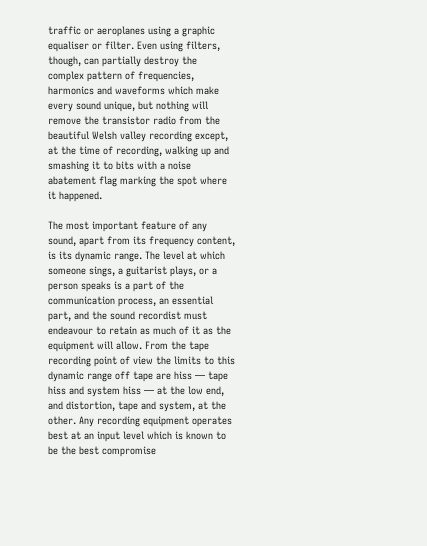traffic or aeroplanes using a graphic equaliser or filter. Even using filters, though, can partially destroy the complex pattern of frequencies, harmonics and waveforms which make every sound unique, but nothing will remove the transistor radio from the beautiful Welsh valley recording except, at the time of recording, walking up and smashing it to bits with a noise abatement flag marking the spot where it happened.

The most important feature of any sound, apart from its frequency content, is its dynamic range. The level at which someone sings, a guitarist plays, or a person speaks is a part of the communication process, an essential part, and the sound recordist must endeavour to retain as much of it as the equipment will allow. From the tape recording point of view the limits to this dynamic range off tape are hiss — tape hiss and system hiss — at the low end, and distortion, tape and system, at the other. Any recording equipment operates best at an input level which is known to be the best compromise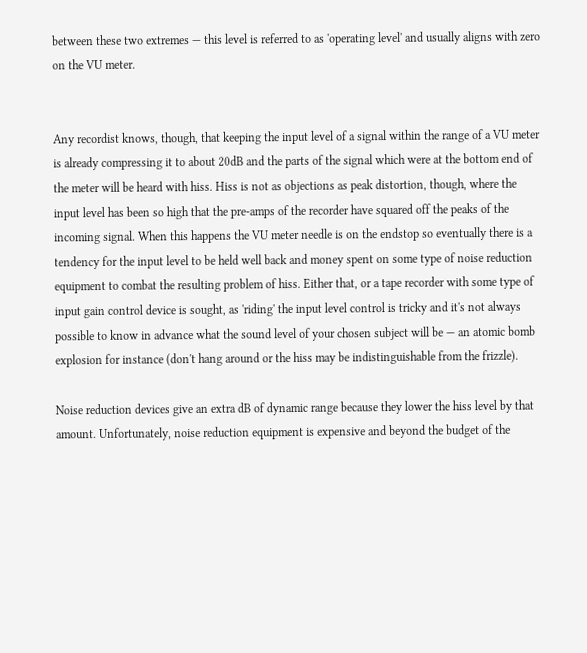between these two extremes — this level is referred to as 'operating level' and usually aligns with zero on the VU meter.


Any recordist knows, though, that keeping the input level of a signal within the range of a VU meter is already compressing it to about 20dB and the parts of the signal which were at the bottom end of the meter will be heard with hiss. Hiss is not as objections as peak distortion, though, where the input level has been so high that the pre-amps of the recorder have squared off the peaks of the incoming signal. When this happens the VU meter needle is on the endstop so eventually there is a tendency for the input level to be held well back and money spent on some type of noise reduction equipment to combat the resulting problem of hiss. Either that, or a tape recorder with some type of input gain control device is sought, as 'riding' the input level control is tricky and it's not always possible to know in advance what the sound level of your chosen subject will be — an atomic bomb explosion for instance (don't hang around or the hiss may be indistinguishable from the frizzle).

Noise reduction devices give an extra dB of dynamic range because they lower the hiss level by that amount. Unfortunately, noise reduction equipment is expensive and beyond the budget of the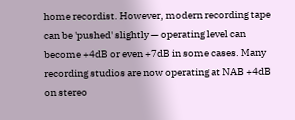home recordist. However, modern recording tape can be 'pushed' slightly — operating level can become +4dB or even +7dB in some cases. Many recording studios are now operating at NAB +4dB on stereo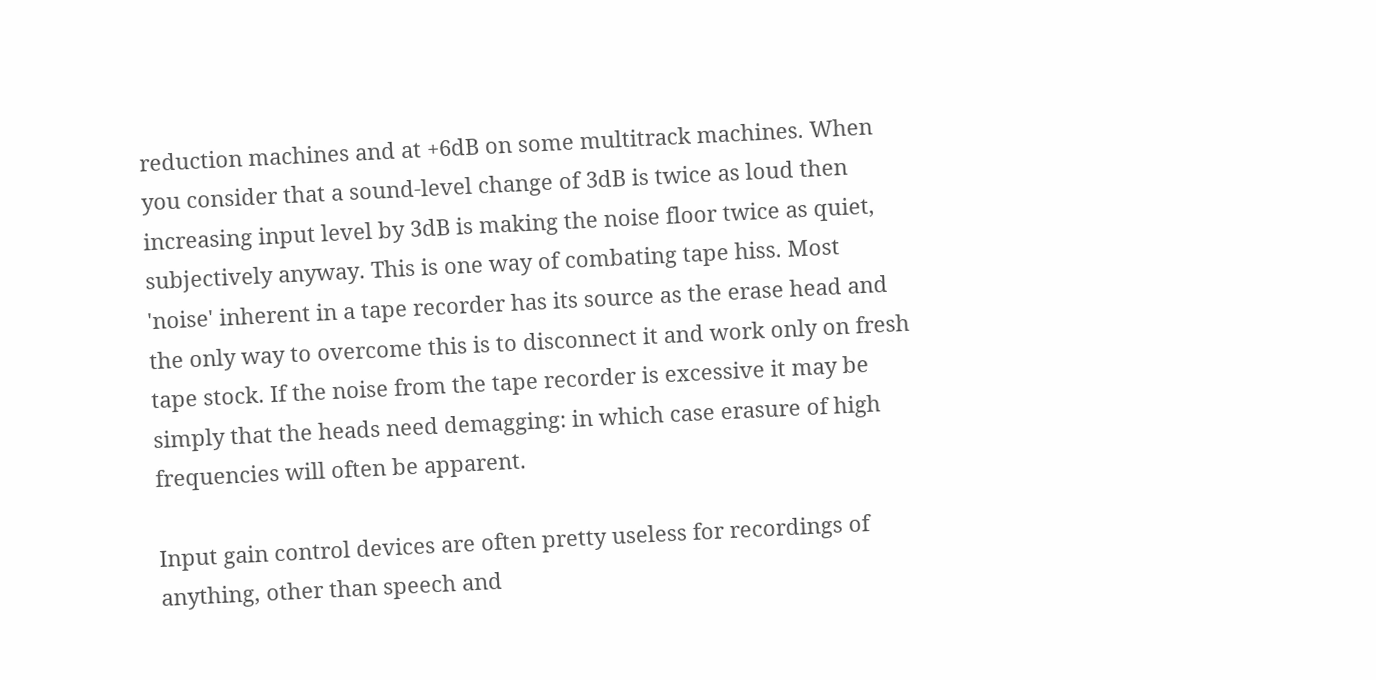reduction machines and at +6dB on some multitrack machines. When you consider that a sound-level change of 3dB is twice as loud then increasing input level by 3dB is making the noise floor twice as quiet, subjectively anyway. This is one way of combating tape hiss. Most 'noise' inherent in a tape recorder has its source as the erase head and the only way to overcome this is to disconnect it and work only on fresh tape stock. If the noise from the tape recorder is excessive it may be simply that the heads need demagging: in which case erasure of high frequencies will often be apparent.

Input gain control devices are often pretty useless for recordings of anything, other than speech and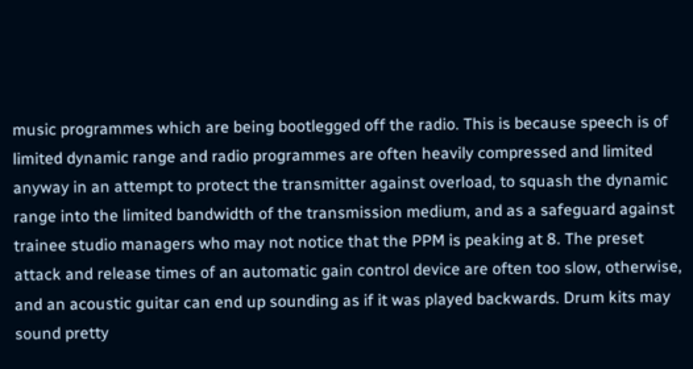music programmes which are being bootlegged off the radio. This is because speech is of limited dynamic range and radio programmes are often heavily compressed and limited anyway in an attempt to protect the transmitter against overload, to squash the dynamic range into the limited bandwidth of the transmission medium, and as a safeguard against trainee studio managers who may not notice that the PPM is peaking at 8. The preset attack and release times of an automatic gain control device are often too slow, otherwise, and an acoustic guitar can end up sounding as if it was played backwards. Drum kits may sound pretty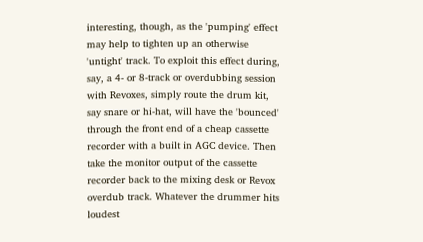interesting, though, as the 'pumping' effect may help to tighten up an otherwise 'untight' track. To exploit this effect during, say, a 4- or 8-track or overdubbing session with Revoxes, simply route the drum kit, say snare or hi-hat, will have the 'bounced' through the front end of a cheap cassette recorder with a built in AGC device. Then take the monitor output of the cassette recorder back to the mixing desk or Revox overdub track. Whatever the drummer hits loudest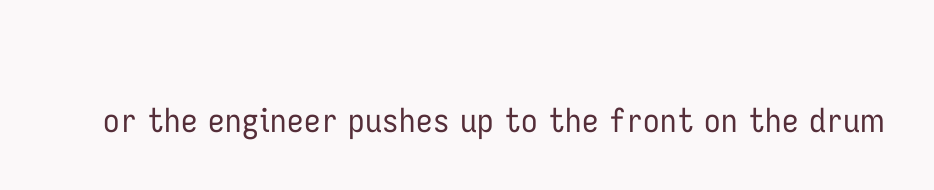or the engineer pushes up to the front on the drum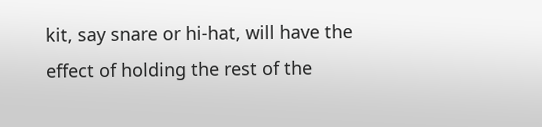kit, say snare or hi-hat, will have the effect of holding the rest of the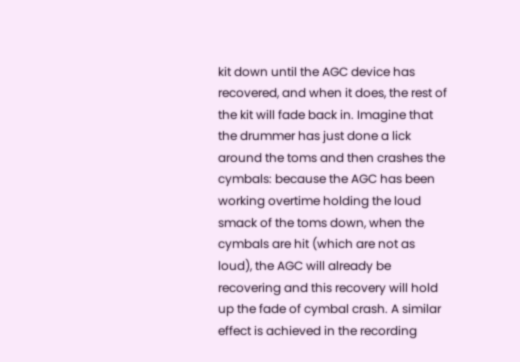kit down until the AGC device has recovered, and when it does, the rest of the kit will fade back in. Imagine that the drummer has just done a lick around the toms and then crashes the cymbals: because the AGC has been working overtime holding the loud smack of the toms down, when the cymbals are hit (which are not as loud), the AGC will already be recovering and this recovery will hold up the fade of cymbal crash. A similar effect is achieved in the recording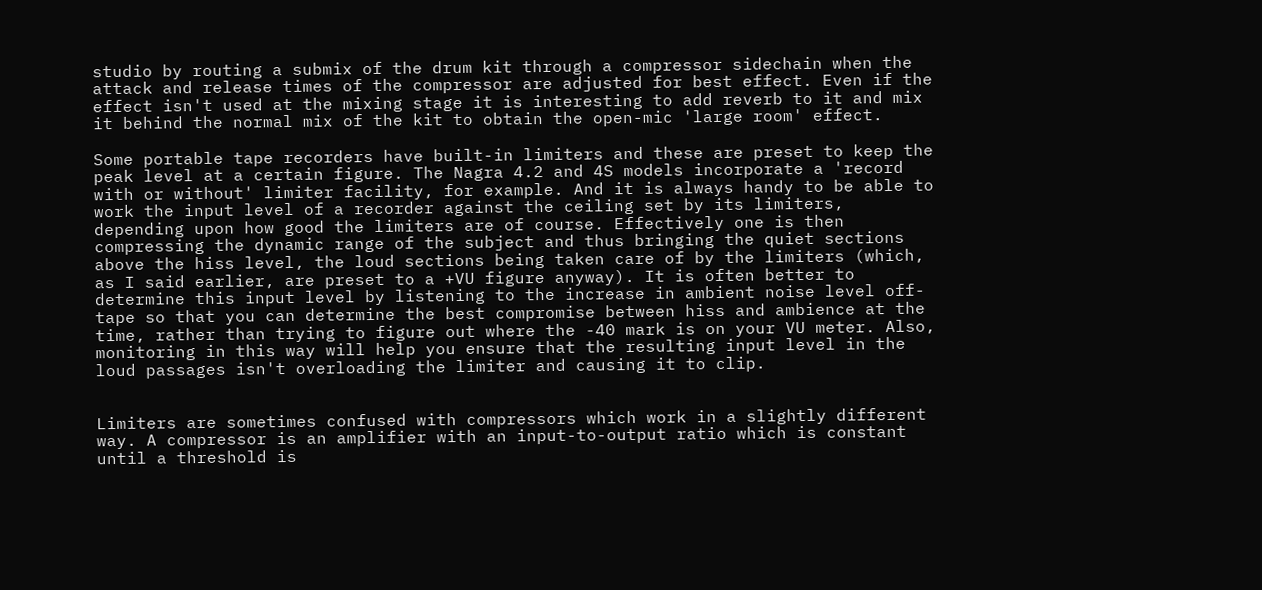studio by routing a submix of the drum kit through a compressor sidechain when the attack and release times of the compressor are adjusted for best effect. Even if the effect isn't used at the mixing stage it is interesting to add reverb to it and mix it behind the normal mix of the kit to obtain the open-mic 'large room' effect.

Some portable tape recorders have built-in limiters and these are preset to keep the peak level at a certain figure. The Nagra 4.2 and 4S models incorporate a 'record with or without' limiter facility, for example. And it is always handy to be able to work the input level of a recorder against the ceiling set by its limiters, depending upon how good the limiters are of course. Effectively one is then compressing the dynamic range of the subject and thus bringing the quiet sections above the hiss level, the loud sections being taken care of by the limiters (which, as I said earlier, are preset to a +VU figure anyway). It is often better to determine this input level by listening to the increase in ambient noise level off-tape so that you can determine the best compromise between hiss and ambience at the time, rather than trying to figure out where the -40 mark is on your VU meter. Also, monitoring in this way will help you ensure that the resulting input level in the loud passages isn't overloading the limiter and causing it to clip.


Limiters are sometimes confused with compressors which work in a slightly different way. A compressor is an amplifier with an input-to-output ratio which is constant until a threshold is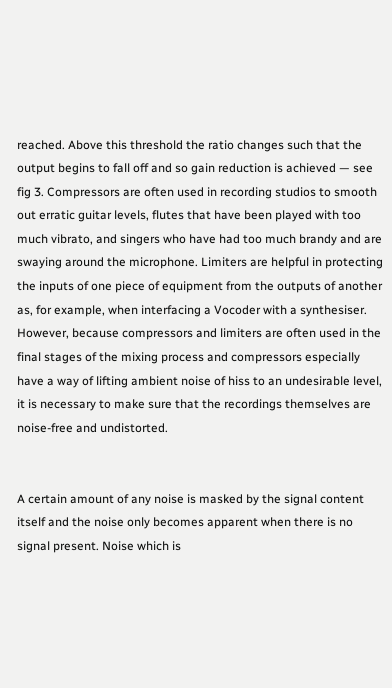reached. Above this threshold the ratio changes such that the output begins to fall off and so gain reduction is achieved — see fig 3. Compressors are often used in recording studios to smooth out erratic guitar levels, flutes that have been played with too much vibrato, and singers who have had too much brandy and are swaying around the microphone. Limiters are helpful in protecting the inputs of one piece of equipment from the outputs of another as, for example, when interfacing a Vocoder with a synthesiser. However, because compressors and limiters are often used in the final stages of the mixing process and compressors especially have a way of lifting ambient noise of hiss to an undesirable level, it is necessary to make sure that the recordings themselves are noise-free and undistorted.


A certain amount of any noise is masked by the signal content itself and the noise only becomes apparent when there is no signal present. Noise which is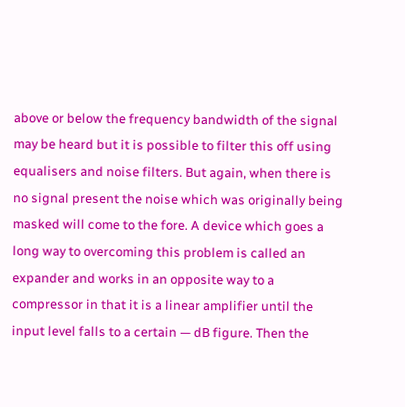above or below the frequency bandwidth of the signal may be heard but it is possible to filter this off using equalisers and noise filters. But again, when there is no signal present the noise which was originally being masked will come to the fore. A device which goes a long way to overcoming this problem is called an expander and works in an opposite way to a compressor in that it is a linear amplifier until the input level falls to a certain — dB figure. Then the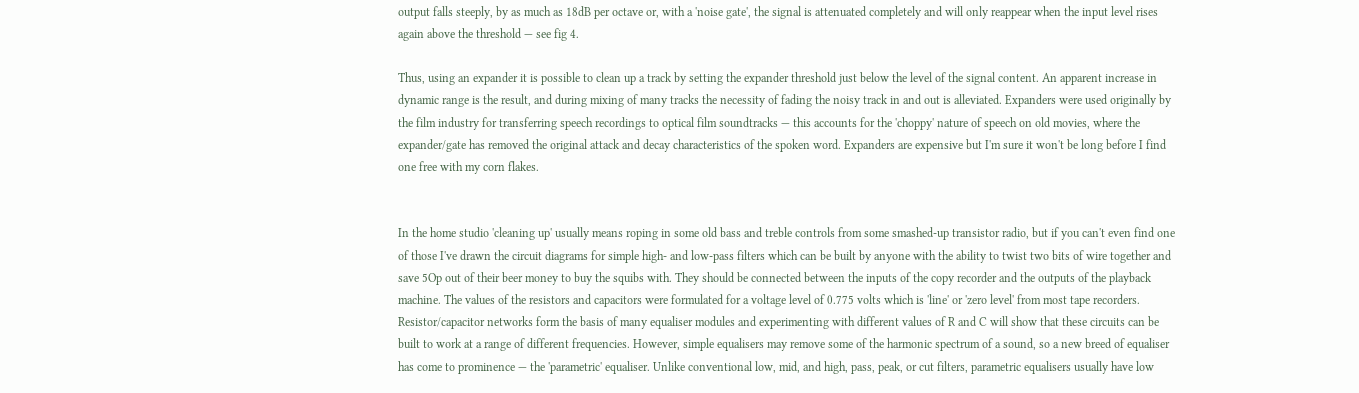output falls steeply, by as much as 18dB per octave or, with a 'noise gate', the signal is attenuated completely and will only reappear when the input level rises again above the threshold — see fig 4.

Thus, using an expander it is possible to clean up a track by setting the expander threshold just below the level of the signal content. An apparent increase in dynamic range is the result, and during mixing of many tracks the necessity of fading the noisy track in and out is alleviated. Expanders were used originally by the film industry for transferring speech recordings to optical film soundtracks — this accounts for the 'choppy' nature of speech on old movies, where the expander/gate has removed the original attack and decay characteristics of the spoken word. Expanders are expensive but I'm sure it won't be long before I find one free with my corn flakes.


In the home studio 'cleaning up' usually means roping in some old bass and treble controls from some smashed-up transistor radio, but if you can't even find one of those I've drawn the circuit diagrams for simple high- and low-pass filters which can be built by anyone with the ability to twist two bits of wire together and save 5Op out of their beer money to buy the squibs with. They should be connected between the inputs of the copy recorder and the outputs of the playback machine. The values of the resistors and capacitors were formulated for a voltage level of 0.775 volts which is 'line' or 'zero level' from most tape recorders. Resistor/capacitor networks form the basis of many equaliser modules and experimenting with different values of R and C will show that these circuits can be built to work at a range of different frequencies. However, simple equalisers may remove some of the harmonic spectrum of a sound, so a new breed of equaliser has come to prominence — the 'parametric' equaliser. Unlike conventional low, mid, and high, pass, peak, or cut filters, parametric equalisers usually have low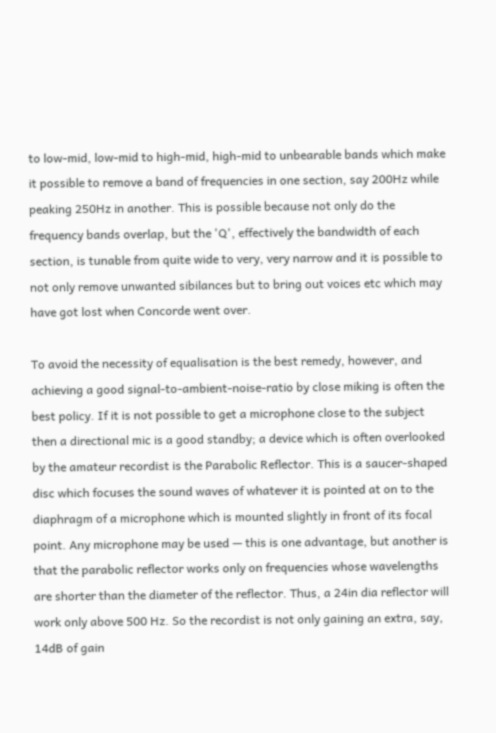to low-mid, low-mid to high-mid, high-mid to unbearable bands which make it possible to remove a band of frequencies in one section, say 200Hz while peaking 250Hz in another. This is possible because not only do the frequency bands overlap, but the 'Q', effectively the bandwidth of each section, is tunable from quite wide to very, very narrow and it is possible to not only remove unwanted sibilances but to bring out voices etc which may have got lost when Concorde went over.

To avoid the necessity of equalisation is the best remedy, however, and achieving a good signal-to-ambient-noise-ratio by close miking is often the best policy. If it is not possible to get a microphone close to the subject then a directional mic is a good standby; a device which is often overlooked by the amateur recordist is the Parabolic Reflector. This is a saucer-shaped disc which focuses the sound waves of whatever it is pointed at on to the diaphragm of a microphone which is mounted slightly in front of its focal point. Any microphone may be used — this is one advantage, but another is that the parabolic reflector works only on frequencies whose wavelengths are shorter than the diameter of the reflector. Thus, a 24in dia reflector will work only above 500 Hz. So the recordist is not only gaining an extra, say, 14dB of gain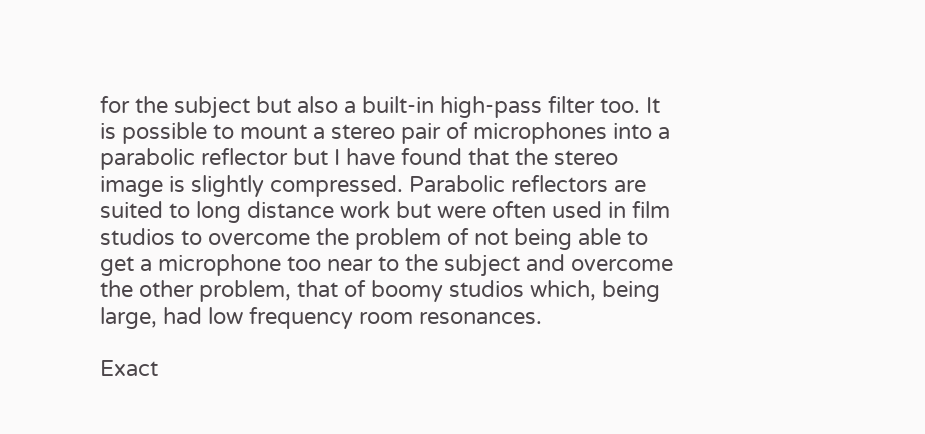for the subject but also a built-in high-pass filter too. It is possible to mount a stereo pair of microphones into a parabolic reflector but I have found that the stereo image is slightly compressed. Parabolic reflectors are suited to long distance work but were often used in film studios to overcome the problem of not being able to get a microphone too near to the subject and overcome the other problem, that of boomy studios which, being large, had low frequency room resonances.

Exact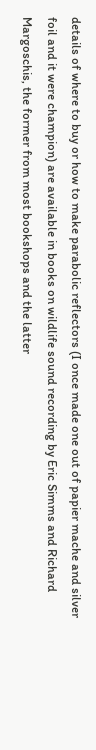details of where to buy or how to make parabolic reflectors (I once made one out of papier mache and silver foil and it were champion) are available in books on wildlife sound recording by Eric Simms and Richard Margoschis, the former from most bookshops and the latter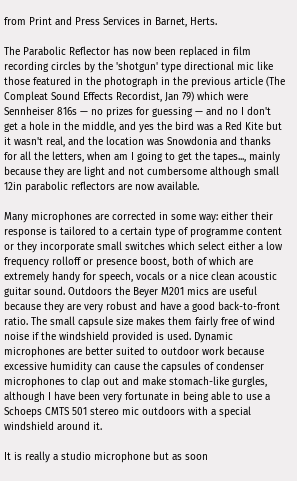from Print and Press Services in Barnet, Herts.

The Parabolic Reflector has now been replaced in film recording circles by the 'shotgun' type directional mic like those featured in the photograph in the previous article (The Compleat Sound Effects Recordist, Jan 79) which were Sennheiser 816s — no prizes for guessing — and no I don't get a hole in the middle, and yes the bird was a Red Kite but it wasn't real, and the location was Snowdonia and thanks for all the letters, when am I going to get the tapes..., mainly because they are light and not cumbersome although small 12in parabolic reflectors are now available.

Many microphones are corrected in some way: either their response is tailored to a certain type of programme content or they incorporate small switches which select either a low frequency rolloff or presence boost, both of which are extremely handy for speech, vocals or a nice clean acoustic guitar sound. Outdoors the Beyer M201 mics are useful because they are very robust and have a good back-to-front ratio. The small capsule size makes them fairly free of wind noise if the windshield provided is used. Dynamic microphones are better suited to outdoor work because excessive humidity can cause the capsules of condenser microphones to clap out and make stomach-like gurgles, although I have been very fortunate in being able to use a Schoeps CMTS 501 stereo mic outdoors with a special windshield around it.

It is really a studio microphone but as soon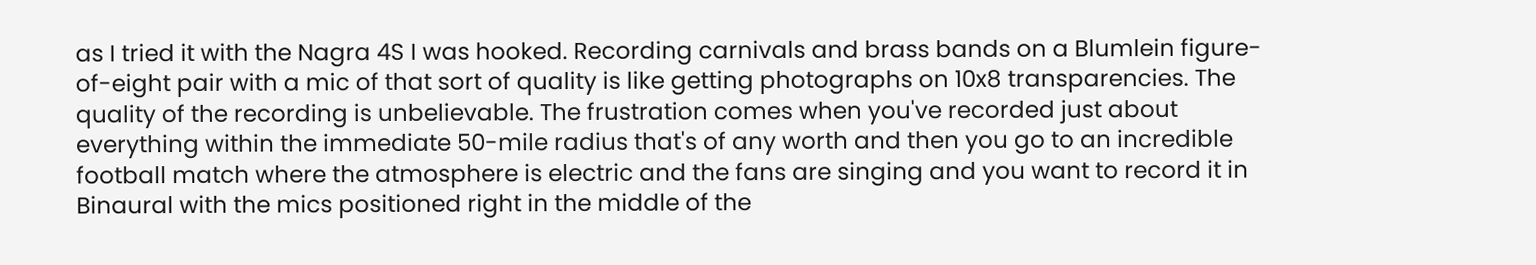as I tried it with the Nagra 4S I was hooked. Recording carnivals and brass bands on a Blumlein figure-of-eight pair with a mic of that sort of quality is like getting photographs on 10x8 transparencies. The quality of the recording is unbelievable. The frustration comes when you've recorded just about everything within the immediate 50-mile radius that's of any worth and then you go to an incredible football match where the atmosphere is electric and the fans are singing and you want to record it in Binaural with the mics positioned right in the middle of the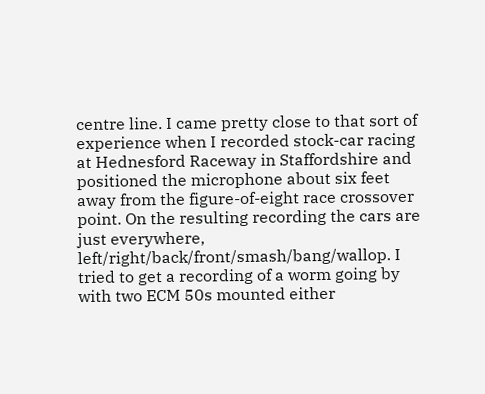centre line. I came pretty close to that sort of experience when I recorded stock-car racing at Hednesford Raceway in Staffordshire and positioned the microphone about six feet away from the figure-of-eight race crossover point. On the resulting recording the cars are just everywhere, left/right/back/front/smash/bang/wallop. I tried to get a recording of a worm going by with two ECM 50s mounted either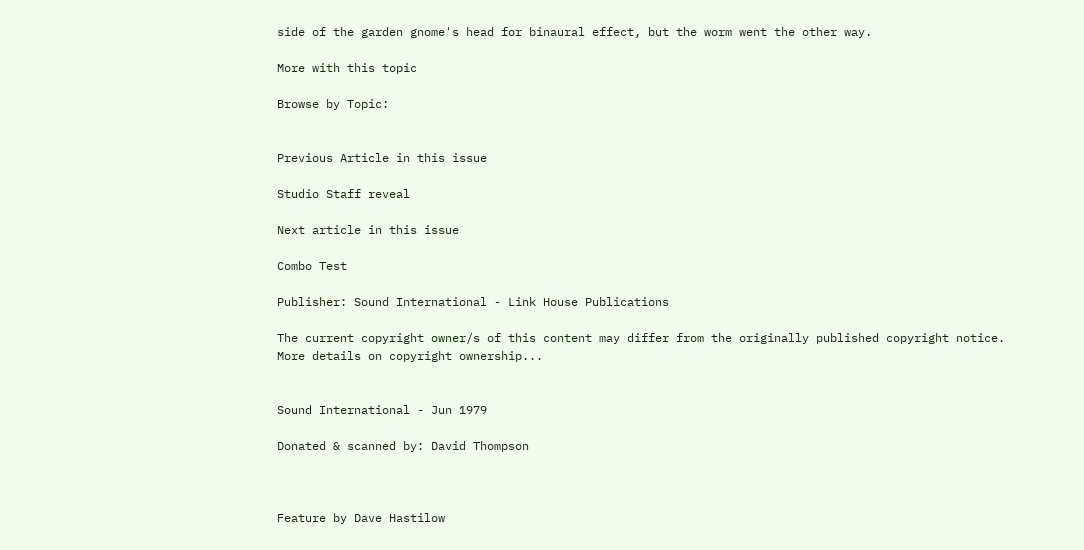side of the garden gnome's head for binaural effect, but the worm went the other way.

More with this topic

Browse by Topic:


Previous Article in this issue

Studio Staff reveal

Next article in this issue

Combo Test

Publisher: Sound International - Link House Publications

The current copyright owner/s of this content may differ from the originally published copyright notice.
More details on copyright ownership...


Sound International - Jun 1979

Donated & scanned by: David Thompson



Feature by Dave Hastilow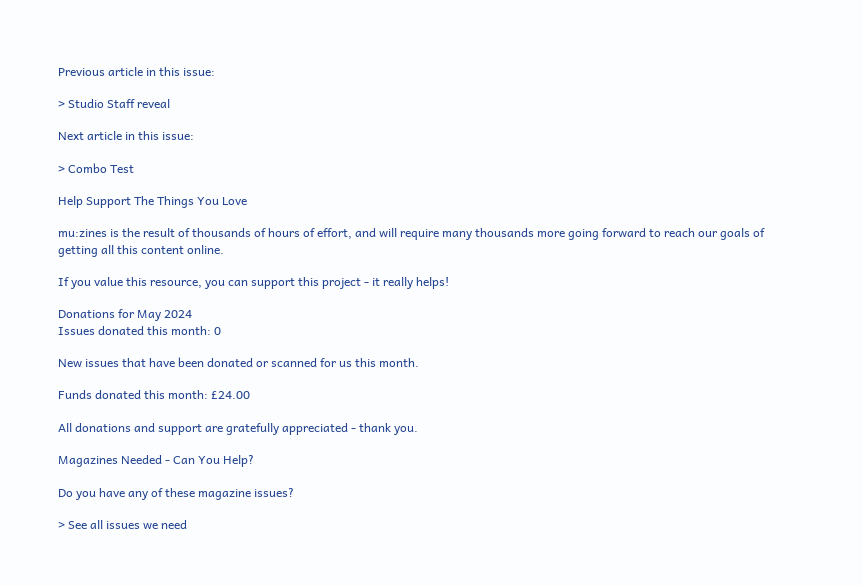Previous article in this issue:

> Studio Staff reveal

Next article in this issue:

> Combo Test

Help Support The Things You Love

mu:zines is the result of thousands of hours of effort, and will require many thousands more going forward to reach our goals of getting all this content online.

If you value this resource, you can support this project - it really helps!

Donations for May 2024
Issues donated this month: 0

New issues that have been donated or scanned for us this month.

Funds donated this month: £24.00

All donations and support are gratefully appreciated - thank you.

Magazines Needed - Can You Help?

Do you have any of these magazine issues?

> See all issues we need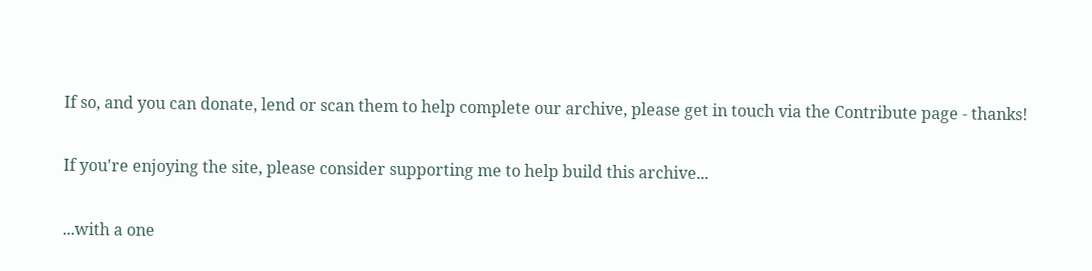If so, and you can donate, lend or scan them to help complete our archive, please get in touch via the Contribute page - thanks!

If you're enjoying the site, please consider supporting me to help build this archive...

...with a one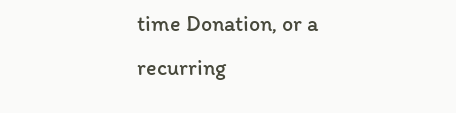time Donation, or a recurring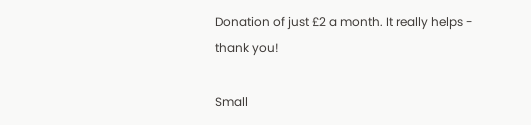Donation of just £2 a month. It really helps - thank you!

Small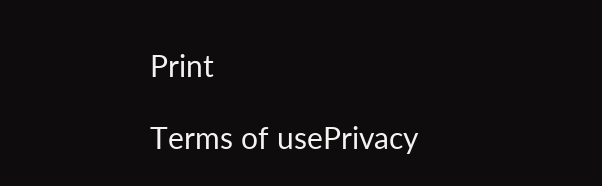Print

Terms of usePrivacy